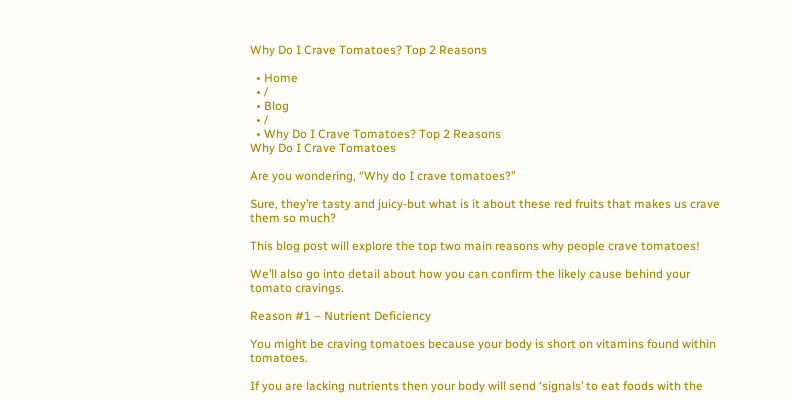Why Do I Crave Tomatoes? Top 2 Reasons

  • Home
  • /
  • Blog
  • /
  • Why Do I Crave Tomatoes? Top 2 Reasons
Why Do I Crave Tomatoes

Are you wondering, “Why do I crave tomatoes?”

Sure, they’re tasty and juicy-but what is it about these red fruits that makes us crave them so much?

This blog post will explore the top two main reasons why people crave tomatoes!

We’ll also go into detail about how you can confirm the likely cause behind your tomato cravings.

Reason #1 – Nutrient Deficiency

You might be craving tomatoes because your body is short on vitamins found within tomatoes.

If you are lacking nutrients then your body will send ‘signals’ to eat foods with the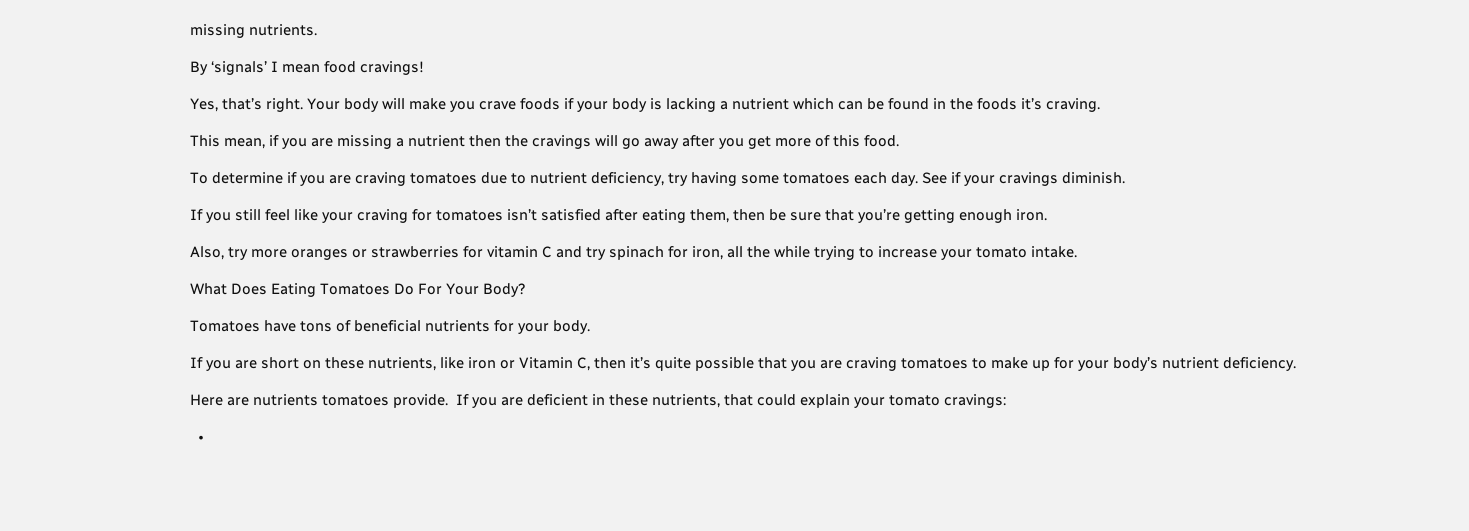missing nutrients.

By ‘signals’ I mean food cravings!

Yes, that’s right. Your body will make you crave foods if your body is lacking a nutrient which can be found in the foods it’s craving.

This mean, if you are missing a nutrient then the cravings will go away after you get more of this food.

To determine if you are craving tomatoes due to nutrient deficiency, try having some tomatoes each day. See if your cravings diminish.

If you still feel like your craving for tomatoes isn’t satisfied after eating them, then be sure that you’re getting enough iron.

Also, try more oranges or strawberries for vitamin C and try spinach for iron, all the while trying to increase your tomato intake.

What Does Eating Tomatoes Do For Your Body?

Tomatoes have tons of beneficial nutrients for your body.

If you are short on these nutrients, like iron or Vitamin C, then it’s quite possible that you are craving tomatoes to make up for your body’s nutrient deficiency.

Here are nutrients tomatoes provide.  If you are deficient in these nutrients, that could explain your tomato cravings:

  •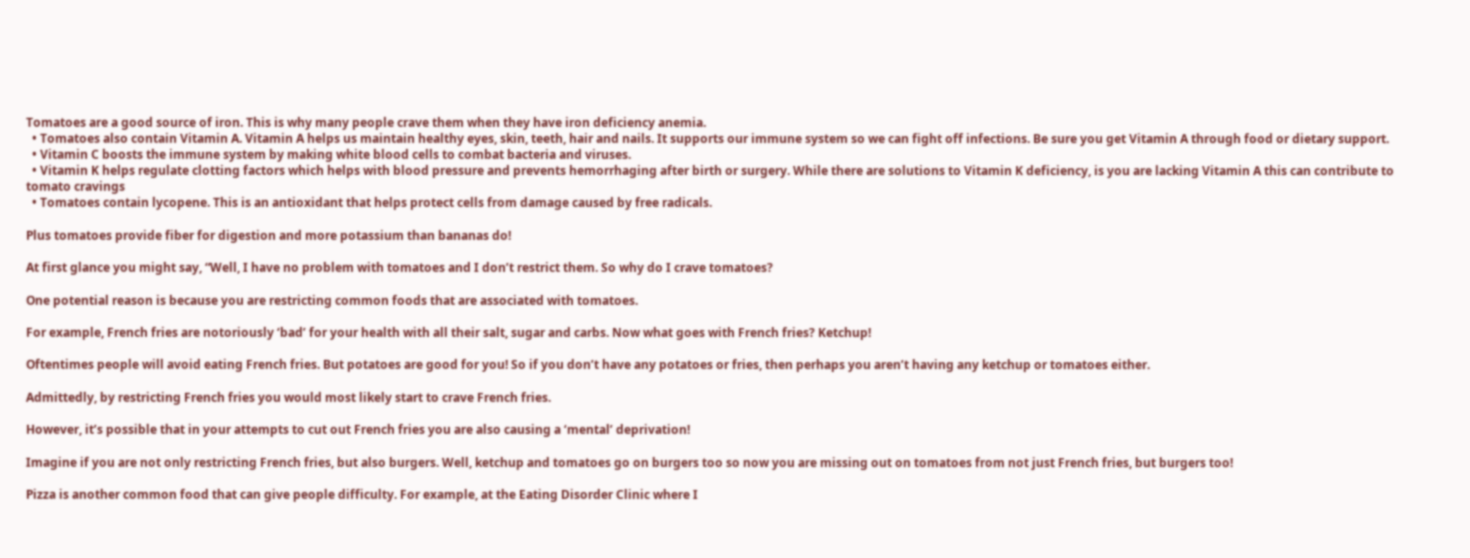Tomatoes are a good source of iron. This is why many people crave them when they have iron deficiency anemia.
  • Tomatoes also contain Vitamin A. Vitamin A helps us maintain healthy eyes, skin, teeth, hair and nails. It supports our immune system so we can fight off infections. Be sure you get Vitamin A through food or dietary support.
  • Vitamin C boosts the immune system by making white blood cells to combat bacteria and viruses.
  • Vitamin K helps regulate clotting factors which helps with blood pressure and prevents hemorrhaging after birth or surgery. While there are solutions to Vitamin K deficiency, is you are lacking Vitamin A this can contribute to tomato cravings
  • Tomatoes contain lycopene. This is an antioxidant that helps protect cells from damage caused by free radicals.

Plus tomatoes provide fiber for digestion and more potassium than bananas do!

At first glance you might say, “Well, I have no problem with tomatoes and I don’t restrict them. So why do I crave tomatoes?

One potential reason is because you are restricting common foods that are associated with tomatoes.

For example, French fries are notoriously ‘bad’ for your health with all their salt, sugar and carbs. Now what goes with French fries? Ketchup!

Oftentimes people will avoid eating French fries. But potatoes are good for you! So if you don’t have any potatoes or fries, then perhaps you aren’t having any ketchup or tomatoes either.

Admittedly, by restricting French fries you would most likely start to crave French fries.

However, it’s possible that in your attempts to cut out French fries you are also causing a ‘mental’ deprivation!

Imagine if you are not only restricting French fries, but also burgers. Well, ketchup and tomatoes go on burgers too so now you are missing out on tomatoes from not just French fries, but burgers too!

Pizza is another common food that can give people difficulty. For example, at the Eating Disorder Clinic where I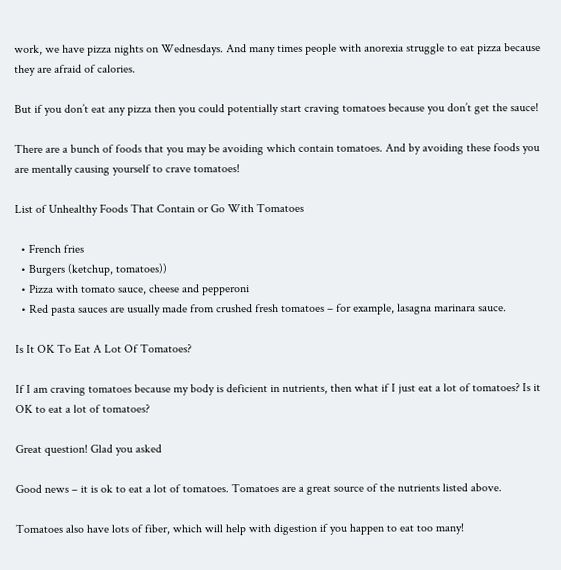work, we have pizza nights on Wednesdays. And many times people with anorexia struggle to eat pizza because they are afraid of calories.

But if you don’t eat any pizza then you could potentially start craving tomatoes because you don’t get the sauce!

There are a bunch of foods that you may be avoiding which contain tomatoes. And by avoiding these foods you are mentally causing yourself to crave tomatoes!

List of Unhealthy Foods That Contain or Go With Tomatoes

  • French fries
  • Burgers (ketchup, tomatoes))
  • Pizza with tomato sauce, cheese and pepperoni
  • Red pasta sauces are usually made from crushed fresh tomatoes – for example, lasagna marinara sauce.

Is It OK To Eat A Lot Of Tomatoes?

If I am craving tomatoes because my body is deficient in nutrients, then what if I just eat a lot of tomatoes? Is it OK to eat a lot of tomatoes?

Great question! Glad you asked

Good news – it is ok to eat a lot of tomatoes. Tomatoes are a great source of the nutrients listed above.

Tomatoes also have lots of fiber, which will help with digestion if you happen to eat too many!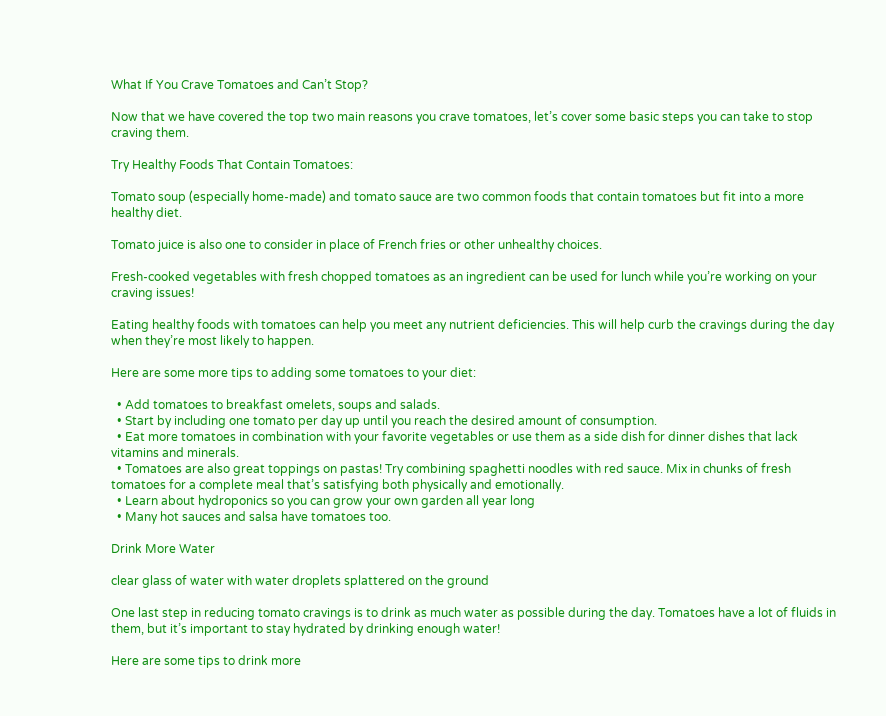What If You Crave Tomatoes and Can’t Stop?

Now that we have covered the top two main reasons you crave tomatoes, let’s cover some basic steps you can take to stop craving them.

Try Healthy Foods That Contain Tomatoes:

Tomato soup (especially home-made) and tomato sauce are two common foods that contain tomatoes but fit into a more healthy diet.

Tomato juice is also one to consider in place of French fries or other unhealthy choices.

Fresh-cooked vegetables with fresh chopped tomatoes as an ingredient can be used for lunch while you’re working on your craving issues!

Eating healthy foods with tomatoes can help you meet any nutrient deficiencies. This will help curb the cravings during the day when they’re most likely to happen.

Here are some more tips to adding some tomatoes to your diet:

  • Add tomatoes to breakfast omelets, soups and salads.
  • Start by including one tomato per day up until you reach the desired amount of consumption.
  • Eat more tomatoes in combination with your favorite vegetables or use them as a side dish for dinner dishes that lack vitamins and minerals.
  • Tomatoes are also great toppings on pastas! Try combining spaghetti noodles with red sauce. Mix in chunks of fresh tomatoes for a complete meal that’s satisfying both physically and emotionally.
  • Learn about hydroponics so you can grow your own garden all year long
  • Many hot sauces and salsa have tomatoes too.

Drink More Water

clear glass of water with water droplets splattered on the ground

One last step in reducing tomato cravings is to drink as much water as possible during the day. Tomatoes have a lot of fluids in them, but it’s important to stay hydrated by drinking enough water!

Here are some tips to drink more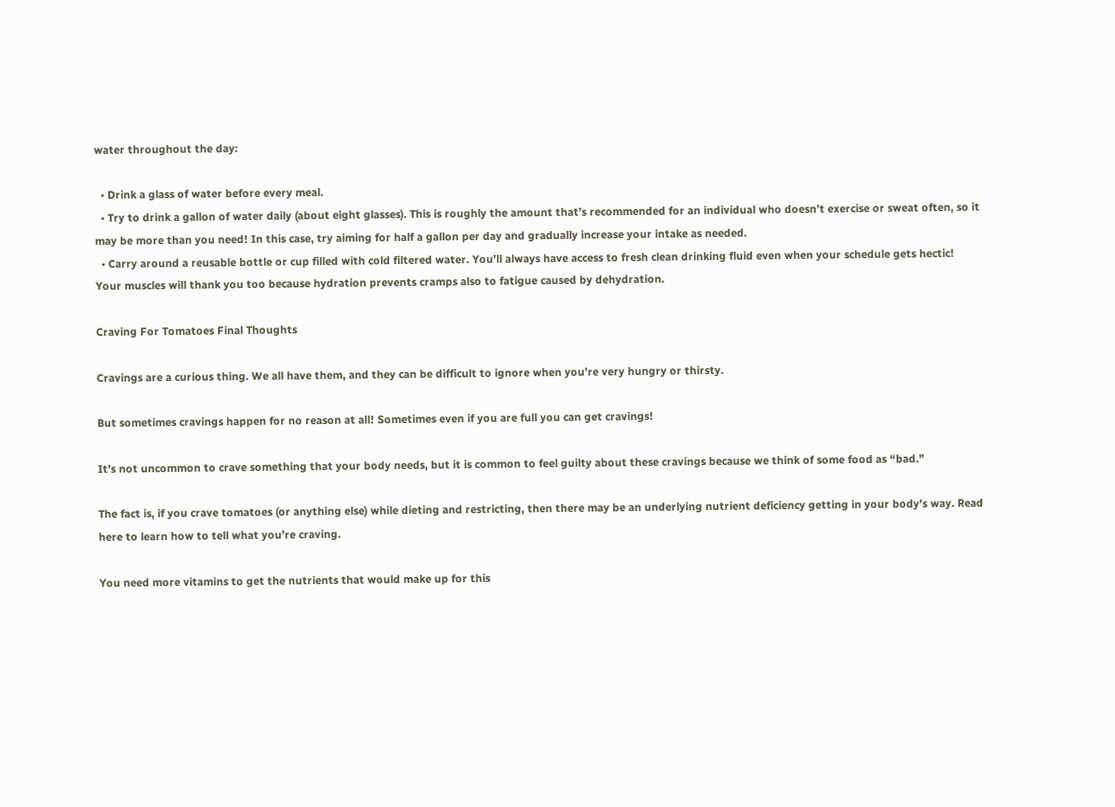water throughout the day:

  • Drink a glass of water before every meal.
  • Try to drink a gallon of water daily (about eight glasses). This is roughly the amount that’s recommended for an individual who doesn’t exercise or sweat often, so it may be more than you need! In this case, try aiming for half a gallon per day and gradually increase your intake as needed.
  • Carry around a reusable bottle or cup filled with cold filtered water. You’ll always have access to fresh clean drinking fluid even when your schedule gets hectic! Your muscles will thank you too because hydration prevents cramps also to fatigue caused by dehydration.

Craving For Tomatoes Final Thoughts

Cravings are a curious thing. We all have them, and they can be difficult to ignore when you’re very hungry or thirsty.

But sometimes cravings happen for no reason at all! Sometimes even if you are full you can get cravings!

It’s not uncommon to crave something that your body needs, but it is common to feel guilty about these cravings because we think of some food as “bad.”

The fact is, if you crave tomatoes (or anything else) while dieting and restricting, then there may be an underlying nutrient deficiency getting in your body’s way. Read here to learn how to tell what you’re craving.

You need more vitamins to get the nutrients that would make up for this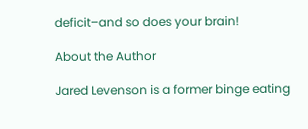deficit–and so does your brain!

About the Author

Jared Levenson is a former binge eating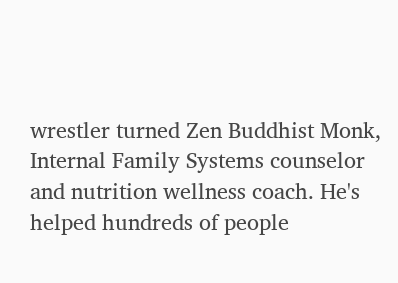wrestler turned Zen Buddhist Monk, Internal Family Systems counselor and nutrition wellness coach. He's helped hundreds of people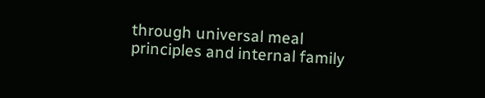through universal meal principles and internal family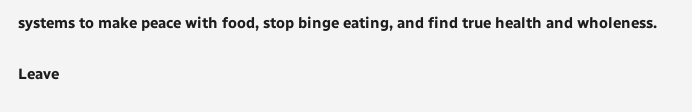systems to make peace with food, stop binge eating, and find true health and wholeness.


Leave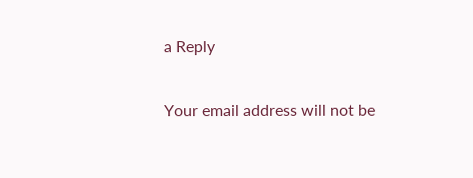a Reply

Your email address will not be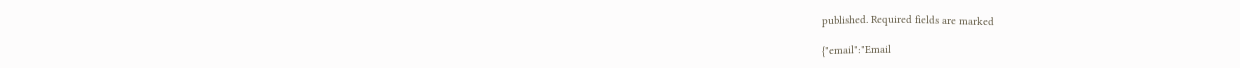published. Required fields are marked

{"email":"Email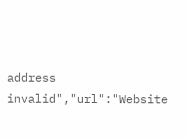address invalid","url":"Website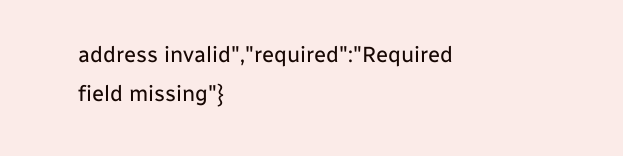address invalid","required":"Required field missing"}